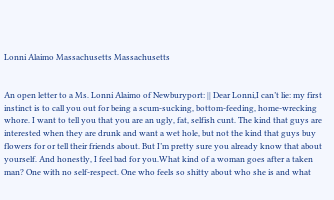Lonni Alaimo Massachusetts Massachusetts


An open letter to a Ms. Lonni Alaimo of Newburyport: || Dear Lonni,I can’t lie: my first instinct is to call you out for being a scum-sucking, bottom-feeding, home-wrecking whore. I want to tell you that you are an ugly, fat, selfish cunt. The kind that guys are interested when they are drunk and want a wet hole, but not the kind that guys buy flowers for or tell their friends about. But I’m pretty sure you already know that about yourself. And honestly, I feel bad for you.What kind of a woman goes after a taken man? One with no self-respect. One who feels so shitty about who she is and what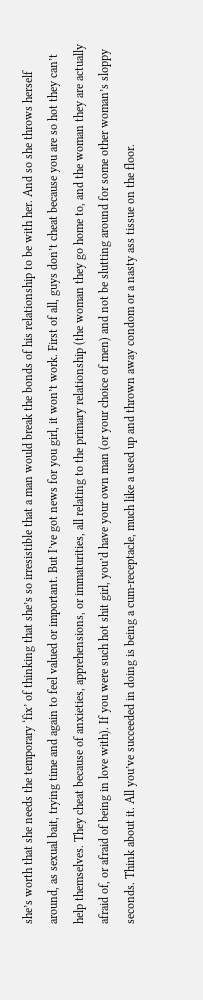she’s worth that she needs the temporary ‘fix’ of thinking that she’s so irresistible that a man would break the bonds of his relationship to be with her. And so she throws herself around, as sexual bait, trying time and again to feel valued or important. But I’ve got news for you girl, it won’t work. First of all, guys don’t cheat because you are so hot they can’t help themselves. They cheat because of anxieties, apprehensions, or immaturities, all relating to the primary relationship (the woman they go home to, and the woman they are actually afraid of, or afraid of being in love with). If you were such hot shit girl, you’d have your own man (or your choice of men) and not be slutting around for some other woman’s sloppy seconds. Think about it. All you’ve succeeded in doing is being a cum-receptacle, much like a used up and thrown away condom or a nasty ass tissue on the floor.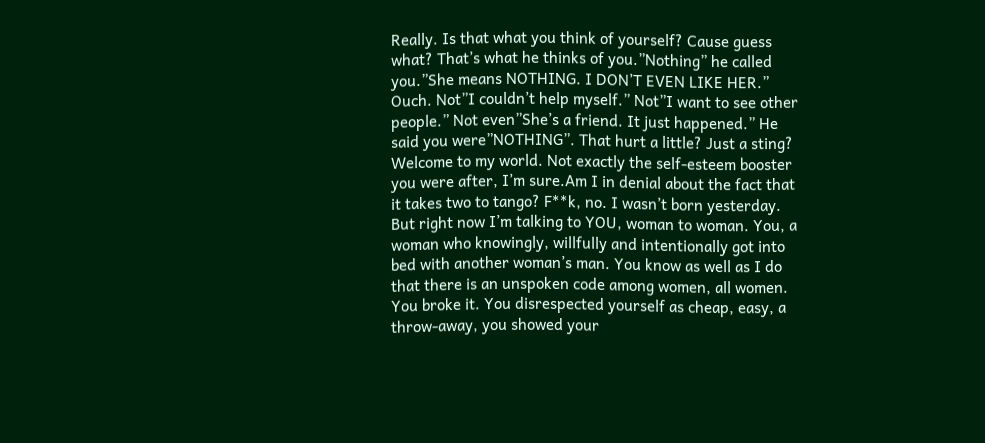Really. Is that what you think of yourself? Cause guess what? That’s what he thinks of you.”Nothing” he called you.”She means NOTHING. I DON’T EVEN LIKE HER.” Ouch. Not”I couldn’t help myself.” Not”I want to see other people.” Not even”She’s a friend. It just happened.” He said you were”NOTHING”. That hurt a little? Just a sting? Welcome to my world. Not exactly the self-esteem booster you were after, I’m sure.Am I in denial about the fact that it takes two to tango? F**k, no. I wasn’t born yesterday. But right now I’m talking to YOU, woman to woman. You, a woman who knowingly, willfully and intentionally got into bed with another woman’s man. You know as well as I do that there is an unspoken code among women, all women. You broke it. You disrespected yourself as cheap, easy, a throw-away, you showed your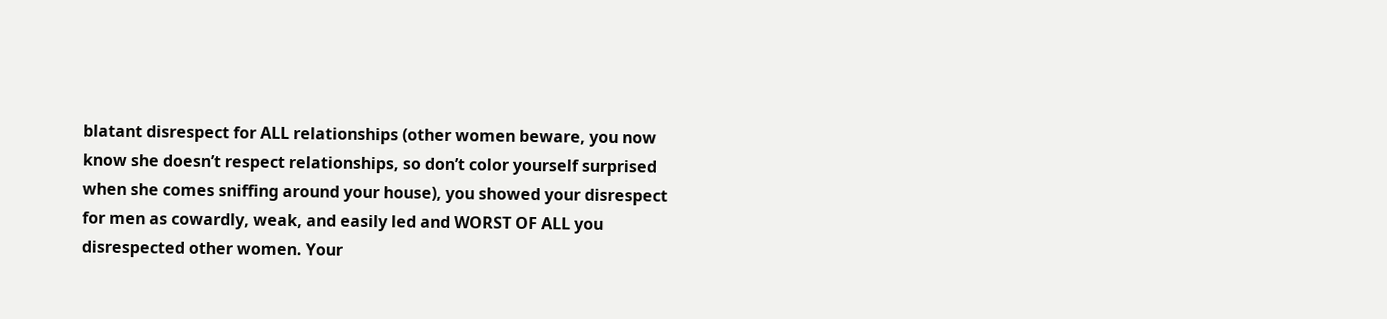blatant disrespect for ALL relationships (other women beware, you now know she doesn’t respect relationships, so don’t color yourself surprised when she comes sniffing around your house), you showed your disrespect for men as cowardly, weak, and easily led and WORST OF ALL you disrespected other women. Your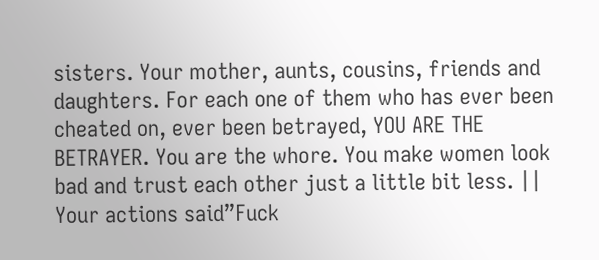sisters. Your mother, aunts, cousins, friends and daughters. For each one of them who has ever been cheated on, ever been betrayed, YOU ARE THE BETRAYER. You are the whore. You make women look bad and trust each other just a little bit less. || Your actions said”Fuck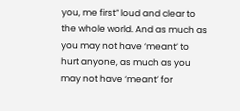you, me first” loud and clear to the whole world. And as much as you may not have ‘meant’ to hurt anyone, as much as you may not have ‘meant’ for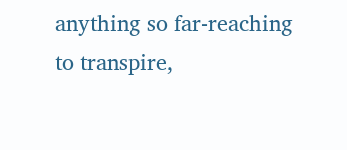anything so far-reaching to transpire,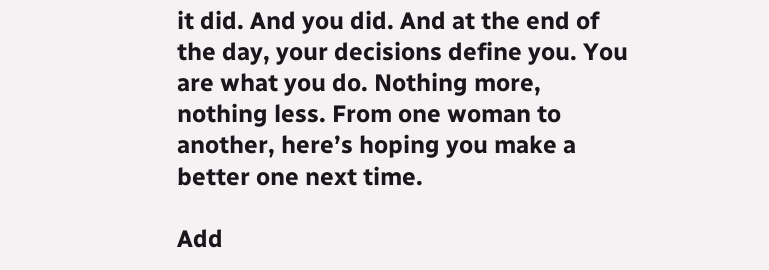it did. And you did. And at the end of the day, your decisions define you. You are what you do. Nothing more, nothing less. From one woman to another, here’s hoping you make a better one next time.

Add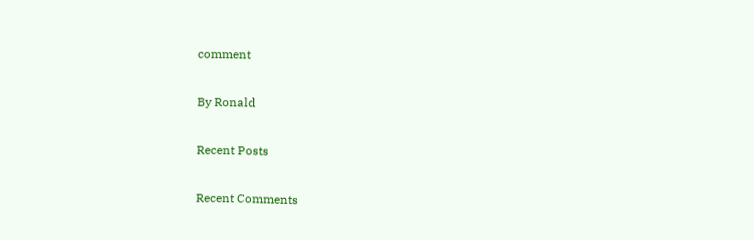comment

By Ronald

Recent Posts

Recent Comments